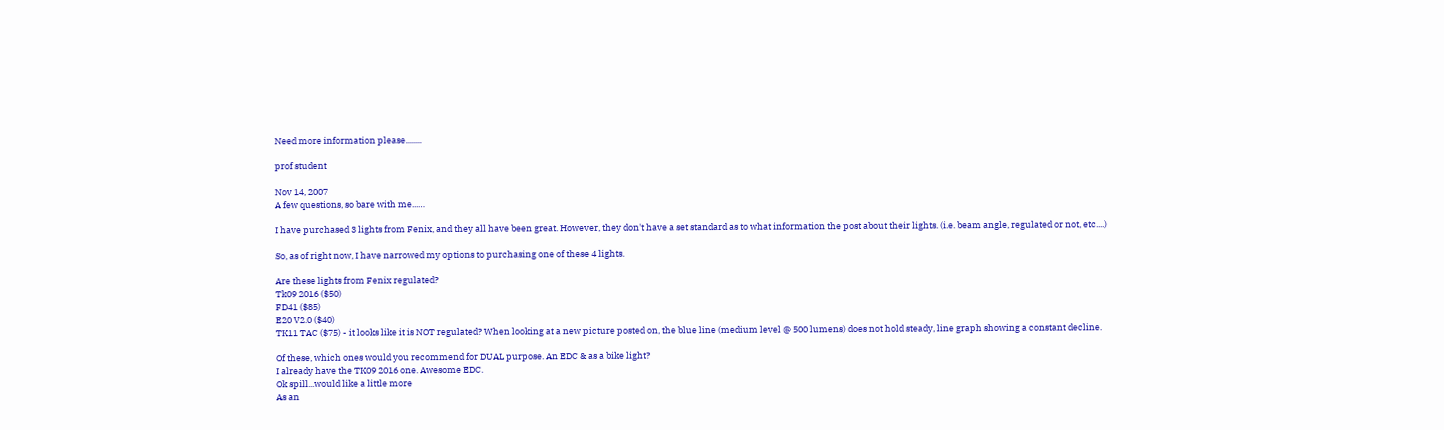Need more information please........

prof student

Nov 14, 2007
A few questions, so bare with me...…

I have purchased 3 lights from Fenix, and they all have been great. However, they don't have a set standard as to what information the post about their lights. (i.e. beam angle, regulated or not, etc....)

So, as of right now, I have narrowed my options to purchasing one of these 4 lights.

Are these lights from Fenix regulated?
Tk09 2016 ($50)
FD41 ($85)
E20 V2.0 ($40)
TK11 TAC ($75) - it looks like it is NOT regulated? When looking at a new picture posted on, the blue line (medium level @ 500 lumens) does not hold steady, line graph showing a constant decline.

Of these, which ones would you recommend for DUAL purpose. An EDC & as a bike light?
I already have the TK09 2016 one. Awesome EDC.
Ok spill...would like a little more
As an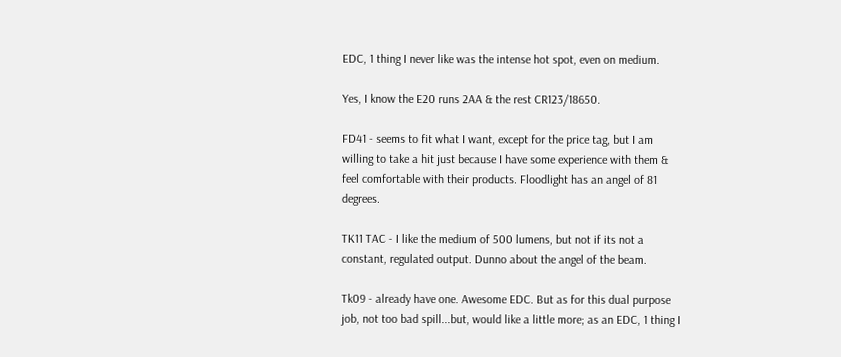EDC, 1 thing I never like was the intense hot spot, even on medium.

Yes, I know the E20 runs 2AA & the rest CR123/18650.

FD41 - seems to fit what I want, except for the price tag, but I am willing to take a hit just because I have some experience with them & feel comfortable with their products. Floodlight has an angel of 81 degrees.

TK11 TAC - I like the medium of 500 lumens, but not if its not a constant, regulated output. Dunno about the angel of the beam.

Tk09 - already have one. Awesome EDC. But as for this dual purpose job, not too bad spill...but, would like a little more; as an EDC, 1 thing I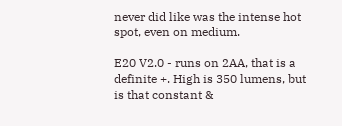never did like was the intense hot spot, even on medium.

E20 V2.0 - runs on 2AA, that is a definite +. High is 350 lumens, but is that constant &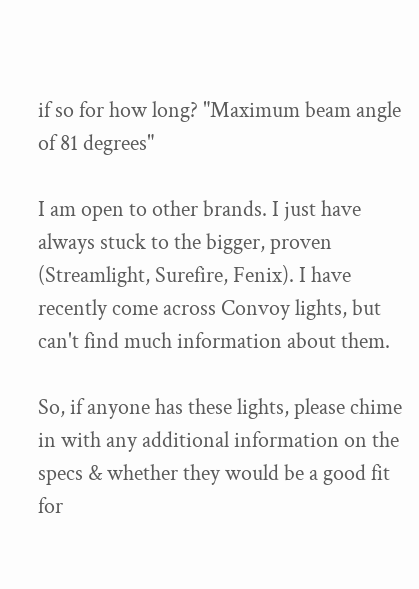if so for how long? "Maximum beam angle of 81 degrees"

I am open to other brands. I just have always stuck to the bigger, proven (Streamlight, Surefire, Fenix). I have recently come across Convoy lights, but can't find much information about them.

So, if anyone has these lights, please chime in with any additional information on the specs & whether they would be a good fit for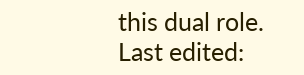this dual role.
Last edited: